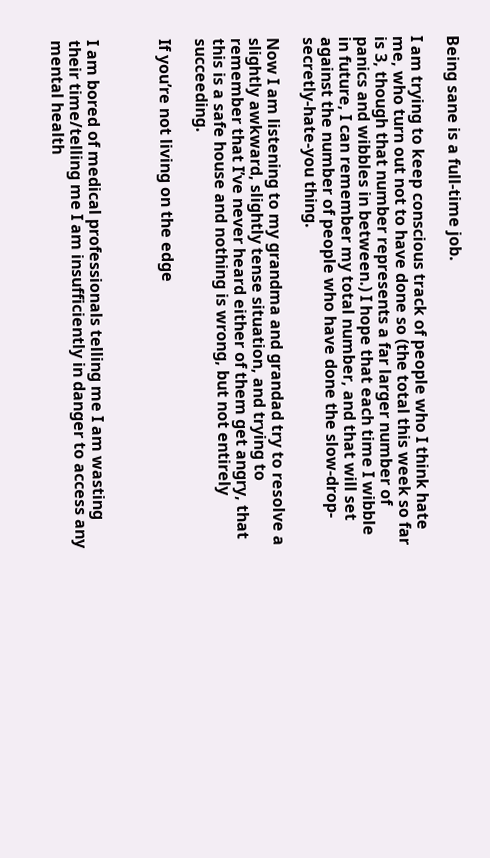Being sane is a full-time job.

I am trying to keep conscious track of people who I think hate me, who turn out not to have done so (the total this week so far is 3, though that number represents a far larger number of panics and wibbles in between.) I hope that each time I wibble in future, I can remember my total number, and that will set against the number of people who have done the slow-drop-secretly-hate-you thing.

Now I am listening to my grandma and grandad try to resolve a slightly awkward, slightly tense situation, and trying to remember that I’ve never heard either of them get angry, that this is a safe house and nothing is wrong, but not entirely succeeding.

If you’re not living on the edge



I am bored of medical professionals telling me I am wasting their time/telling me I am insufficiently in danger to access any mental health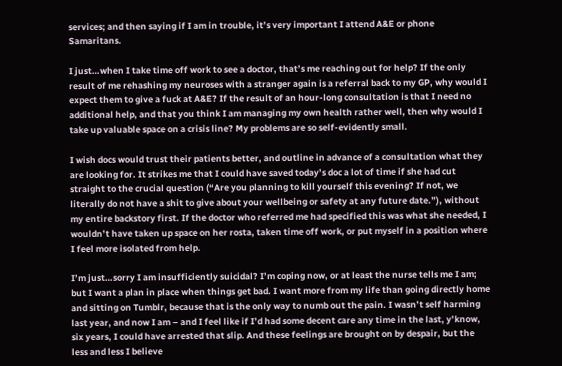services; and then saying if I am in trouble, it’s very important I attend A&E or phone Samaritans.

I just…when I take time off work to see a doctor, that’s me reaching out for help? If the only result of me rehashing my neuroses with a stranger again is a referral back to my GP, why would I expect them to give a fuck at A&E? If the result of an hour-long consultation is that I need no additional help, and that you think I am managing my own health rather well, then why would I take up valuable space on a crisis line? My problems are so self-evidently small.

I wish docs would trust their patients better, and outline in advance of a consultation what they are looking for. It strikes me that I could have saved today’s doc a lot of time if she had cut straight to the crucial question (“Are you planning to kill yourself this evening? If not, we literally do not have a shit to give about your wellbeing or safety at any future date.”), without my entire backstory first. If the doctor who referred me had specified this was what she needed, I wouldn’t have taken up space on her rosta, taken time off work, or put myself in a position where I feel more isolated from help.

I’m just…sorry I am insufficiently suicidal? I’m coping now, or at least the nurse tells me I am; but I want a plan in place when things get bad. I want more from my life than going directly home and sitting on Tumblr, because that is the only way to numb out the pain. I wasn’t self harming last year, and now I am – and I feel like if I’d had some decent care any time in the last, y’know, six years, I could have arrested that slip. And these feelings are brought on by despair, but the less and less I believe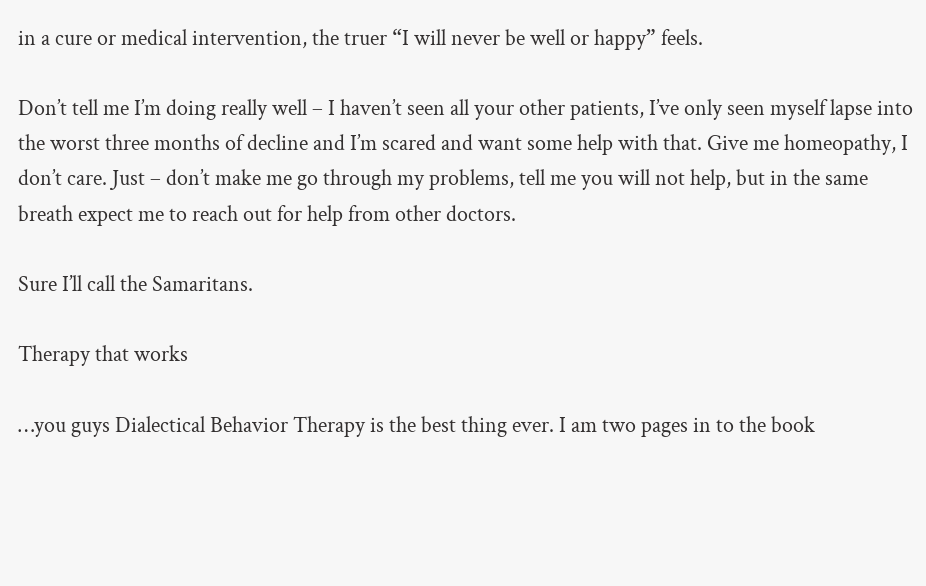in a cure or medical intervention, the truer “I will never be well or happy” feels.

Don’t tell me I’m doing really well – I haven’t seen all your other patients, I’ve only seen myself lapse into the worst three months of decline and I’m scared and want some help with that. Give me homeopathy, I don’t care. Just – don’t make me go through my problems, tell me you will not help, but in the same breath expect me to reach out for help from other doctors.

Sure I’ll call the Samaritans.

Therapy that works

…you guys Dialectical Behavior Therapy is the best thing ever. I am two pages in to the book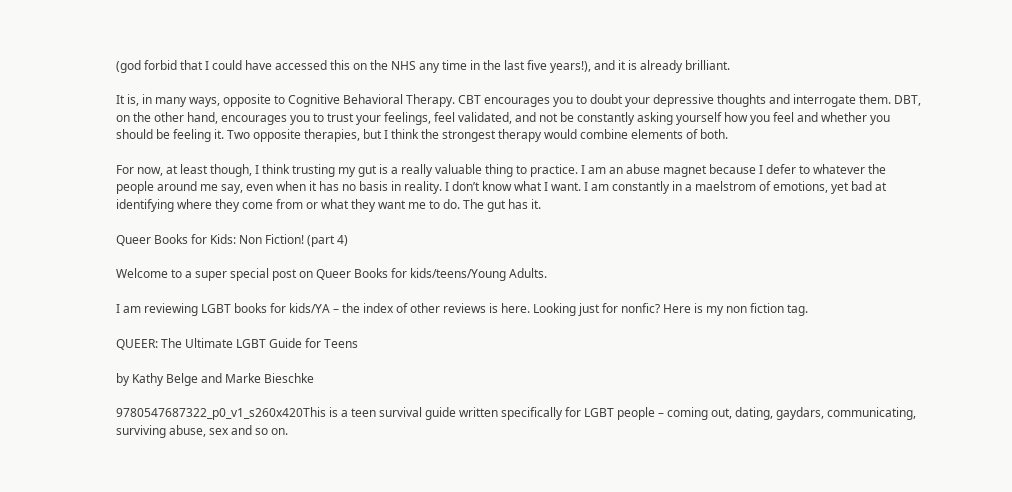(god forbid that I could have accessed this on the NHS any time in the last five years!), and it is already brilliant.

It is, in many ways, opposite to Cognitive Behavioral Therapy. CBT encourages you to doubt your depressive thoughts and interrogate them. DBT, on the other hand, encourages you to trust your feelings, feel validated, and not be constantly asking yourself how you feel and whether you should be feeling it. Two opposite therapies, but I think the strongest therapy would combine elements of both.

For now, at least though, I think trusting my gut is a really valuable thing to practice. I am an abuse magnet because I defer to whatever the people around me say, even when it has no basis in reality. I don’t know what I want. I am constantly in a maelstrom of emotions, yet bad at identifying where they come from or what they want me to do. The gut has it.

Queer Books for Kids: Non Fiction! (part 4)

Welcome to a super special post on Queer Books for kids/teens/Young Adults.

I am reviewing LGBT books for kids/YA – the index of other reviews is here. Looking just for nonfic? Here is my non fiction tag.

QUEER: The Ultimate LGBT Guide for Teens

by Kathy Belge and Marke Bieschke

9780547687322_p0_v1_s260x420This is a teen survival guide written specifically for LGBT people – coming out, dating, gaydars, communicating, surviving abuse, sex and so on.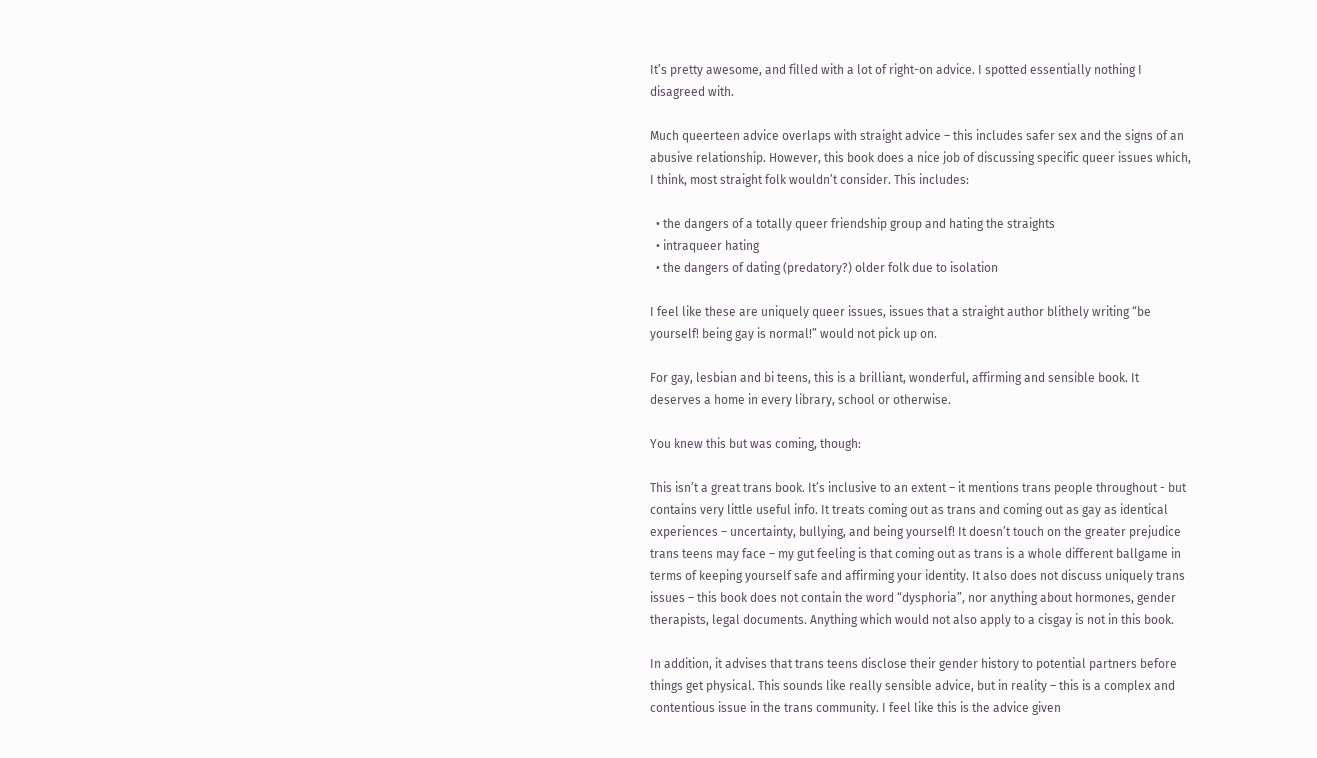It’s pretty awesome, and filled with a lot of right-on advice. I spotted essentially nothing I disagreed with.

Much queerteen advice overlaps with straight advice – this includes safer sex and the signs of an abusive relationship. However, this book does a nice job of discussing specific queer issues which, I think, most straight folk wouldn’t consider. This includes:

  • the dangers of a totally queer friendship group and hating the straights
  • intraqueer hating
  • the dangers of dating (predatory?) older folk due to isolation

I feel like these are uniquely queer issues, issues that a straight author blithely writing “be yourself! being gay is normal!” would not pick up on.

For gay, lesbian and bi teens, this is a brilliant, wonderful, affirming and sensible book. It deserves a home in every library, school or otherwise.

You knew this but was coming, though:

This isn’t a great trans book. It’s inclusive to an extent – it mentions trans people throughout - but contains very little useful info. It treats coming out as trans and coming out as gay as identical experiences – uncertainty, bullying, and being yourself! It doesn’t touch on the greater prejudice trans teens may face – my gut feeling is that coming out as trans is a whole different ballgame in terms of keeping yourself safe and affirming your identity. It also does not discuss uniquely trans issues – this book does not contain the word “dysphoria”, nor anything about hormones, gender therapists, legal documents. Anything which would not also apply to a cisgay is not in this book.

In addition, it advises that trans teens disclose their gender history to potential partners before things get physical. This sounds like really sensible advice, but in reality – this is a complex and contentious issue in the trans community. I feel like this is the advice given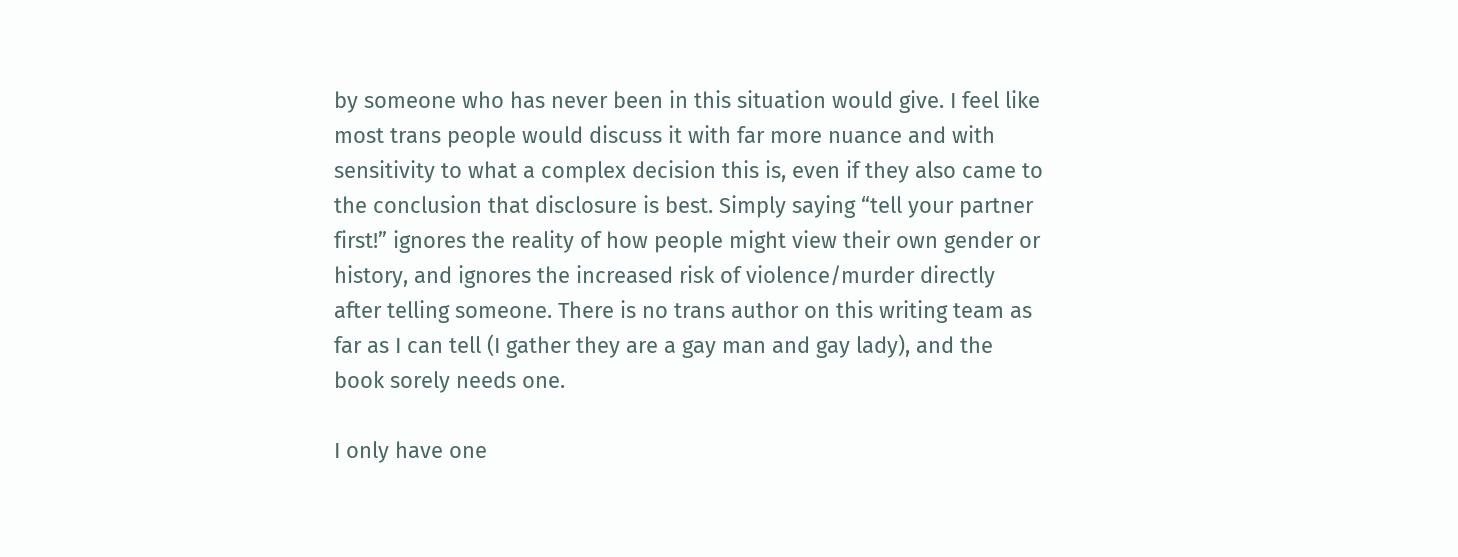by someone who has never been in this situation would give. I feel like most trans people would discuss it with far more nuance and with sensitivity to what a complex decision this is, even if they also came to the conclusion that disclosure is best. Simply saying “tell your partner first!” ignores the reality of how people might view their own gender or history, and ignores the increased risk of violence/murder directly after telling someone. There is no trans author on this writing team as far as I can tell (I gather they are a gay man and gay lady), and the book sorely needs one.

I only have one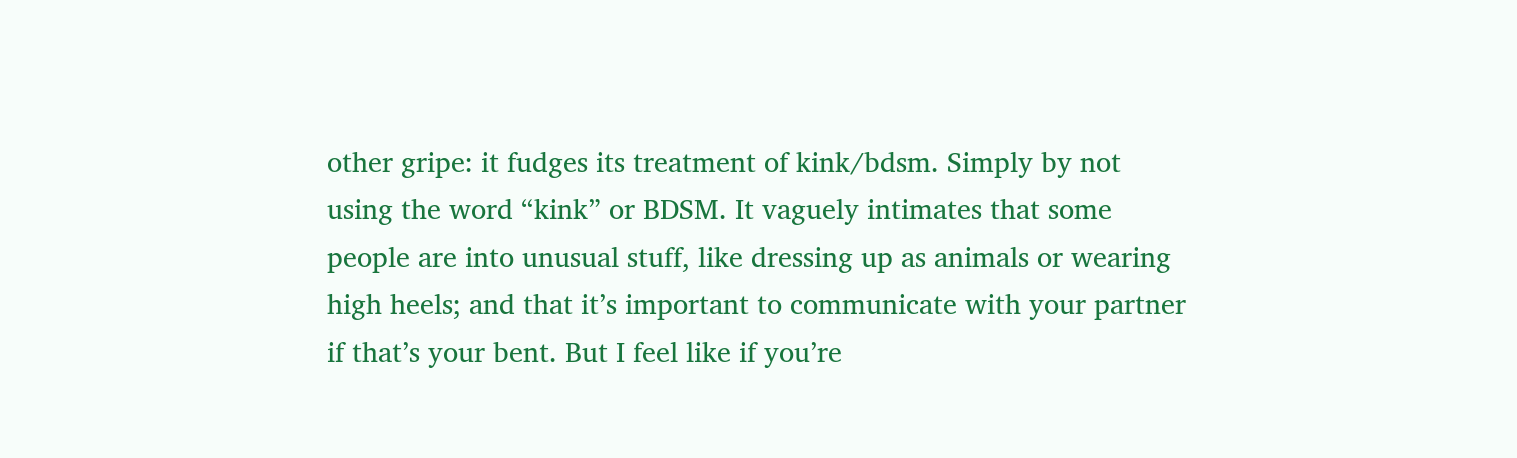other gripe: it fudges its treatment of kink/bdsm. Simply by not using the word “kink” or BDSM. It vaguely intimates that some people are into unusual stuff, like dressing up as animals or wearing high heels; and that it’s important to communicate with your partner if that’s your bent. But I feel like if you’re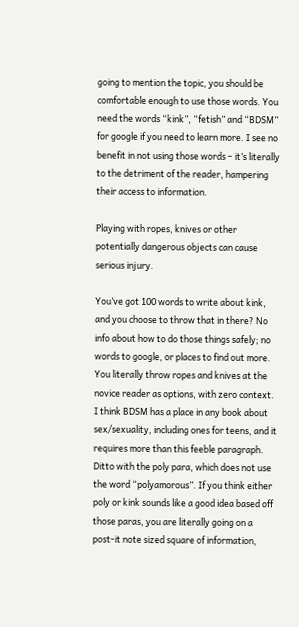going to mention the topic, you should be comfortable enough to use those words. You need the words “kink”, “fetish” and “BDSM” for google if you need to learn more. I see no benefit in not using those words – it’s literally to the detriment of the reader, hampering their access to information.

Playing with ropes, knives or other potentially dangerous objects can cause serious injury.

You’ve got 100 words to write about kink, and you choose to throw that in there? No info about how to do those things safely; no words to google, or places to find out more. You literally throw ropes and knives at the novice reader as options, with zero context. I think BDSM has a place in any book about sex/sexuality, including ones for teens, and it requires more than this feeble paragraph. Ditto with the poly para, which does not use the word “polyamorous”. If you think either poly or kink sounds like a good idea based off those paras, you are literally going on a post-it note sized square of information,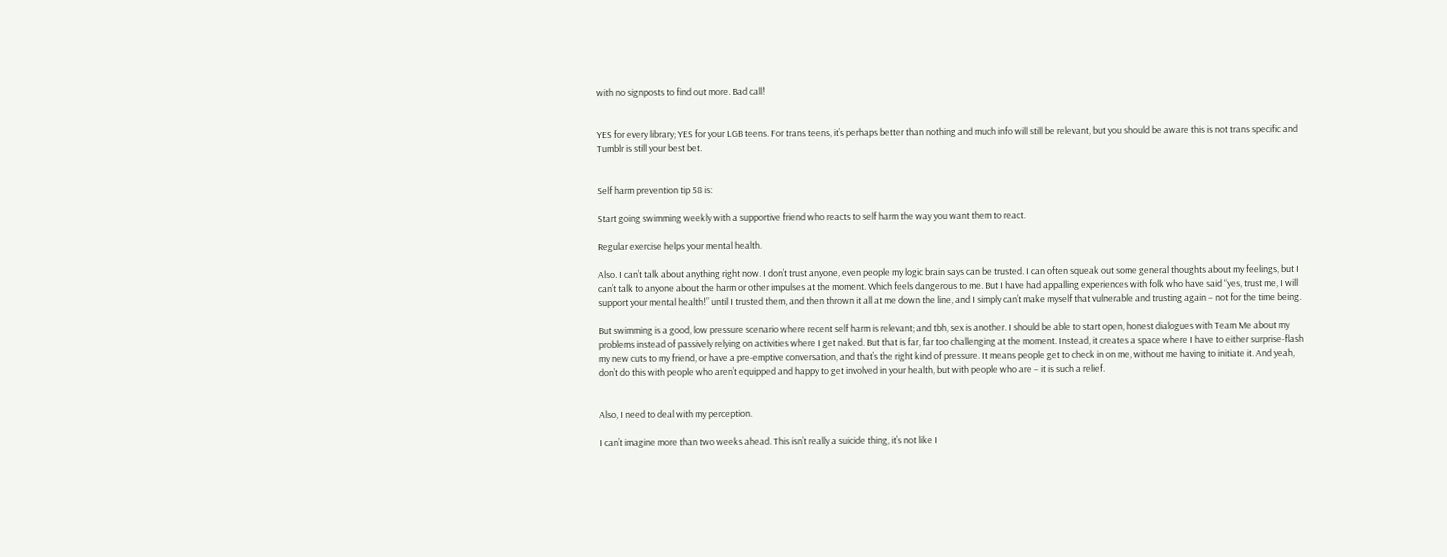with no signposts to find out more. Bad call!


YES for every library; YES for your LGB teens. For trans teens, it’s perhaps better than nothing and much info will still be relevant, but you should be aware this is not trans specific and Tumblr is still your best bet.


Self harm prevention tip 58 is:

Start going swimming weekly with a supportive friend who reacts to self harm the way you want them to react.

Regular exercise helps your mental health.

Also. I can’t talk about anything right now. I don’t trust anyone, even people my logic brain says can be trusted. I can often squeak out some general thoughts about my feelings, but I can’t talk to anyone about the harm or other impulses at the moment. Which feels dangerous to me. But I have had appalling experiences with folk who have said “yes, trust me, I will support your mental health!” until I trusted them, and then thrown it all at me down the line, and I simply can’t make myself that vulnerable and trusting again – not for the time being.

But swimming is a good, low pressure scenario where recent self harm is relevant; and tbh, sex is another. I should be able to start open, honest dialogues with Team Me about my problems instead of passively relying on activities where I get naked. But that is far, far too challenging at the moment. Instead, it creates a space where I have to either surprise-flash my new cuts to my friend, or have a pre-emptive conversation, and that’s the right kind of pressure. It means people get to check in on me, without me having to initiate it. And yeah, don’t do this with people who aren’t equipped and happy to get involved in your health, but with people who are – it is such a relief.


Also, I need to deal with my perception.

I can’t imagine more than two weeks ahead. This isn’t really a suicide thing, it’s not like I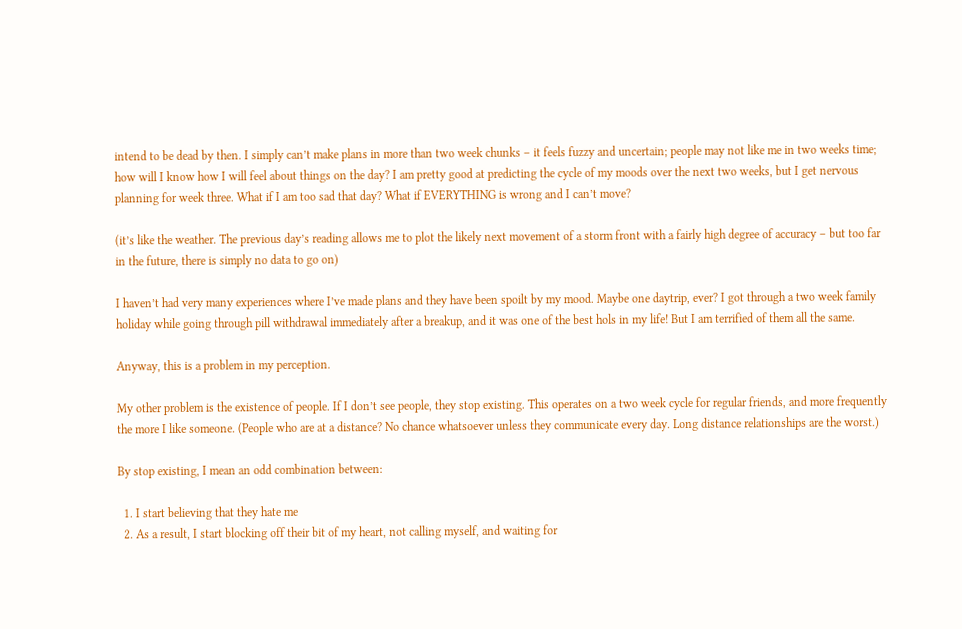intend to be dead by then. I simply can’t make plans in more than two week chunks – it feels fuzzy and uncertain; people may not like me in two weeks time; how will I know how I will feel about things on the day? I am pretty good at predicting the cycle of my moods over the next two weeks, but I get nervous planning for week three. What if I am too sad that day? What if EVERYTHING is wrong and I can’t move?

(it’s like the weather. The previous day’s reading allows me to plot the likely next movement of a storm front with a fairly high degree of accuracy – but too far in the future, there is simply no data to go on)

I haven’t had very many experiences where I’ve made plans and they have been spoilt by my mood. Maybe one daytrip, ever? I got through a two week family holiday while going through pill withdrawal immediately after a breakup, and it was one of the best hols in my life! But I am terrified of them all the same.

Anyway, this is a problem in my perception.

My other problem is the existence of people. If I don’t see people, they stop existing. This operates on a two week cycle for regular friends, and more frequently the more I like someone. (People who are at a distance? No chance whatsoever unless they communicate every day. Long distance relationships are the worst.)

By stop existing, I mean an odd combination between:

  1. I start believing that they hate me
  2. As a result, I start blocking off their bit of my heart, not calling myself, and waiting for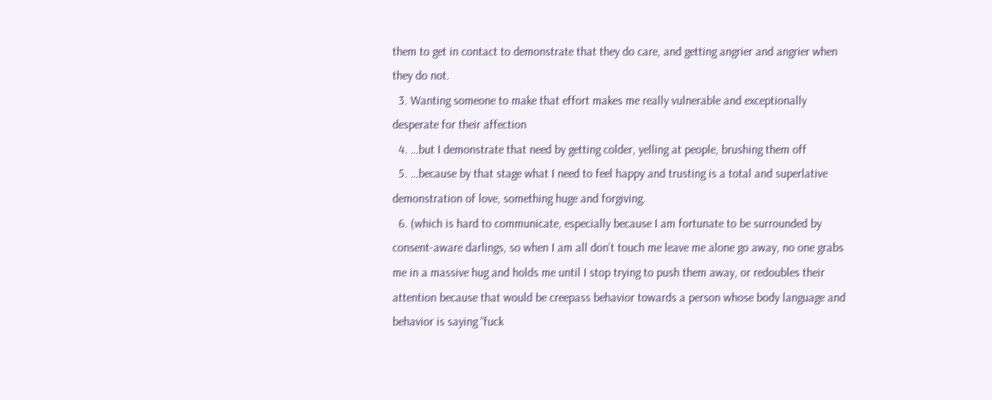them to get in contact to demonstrate that they do care, and getting angrier and angrier when they do not.
  3. Wanting someone to make that effort makes me really vulnerable and exceptionally desperate for their affection
  4. …but I demonstrate that need by getting colder, yelling at people, brushing them off
  5. …because by that stage what I need to feel happy and trusting is a total and superlative demonstration of love, something huge and forgiving.
  6. (which is hard to communicate, especially because I am fortunate to be surrounded by consent-aware darlings, so when I am all don’t touch me leave me alone go away, no one grabs me in a massive hug and holds me until I stop trying to push them away, or redoubles their attention because that would be creepass behavior towards a person whose body language and behavior is saying “fuck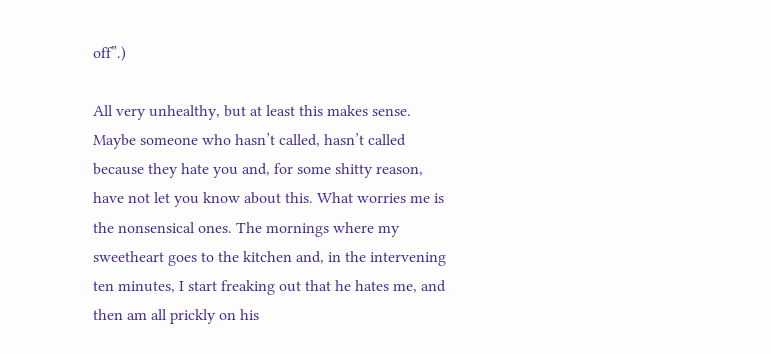off”.)

All very unhealthy, but at least this makes sense. Maybe someone who hasn’t called, hasn’t called because they hate you and, for some shitty reason, have not let you know about this. What worries me is the nonsensical ones. The mornings where my sweetheart goes to the kitchen and, in the intervening ten minutes, I start freaking out that he hates me, and then am all prickly on his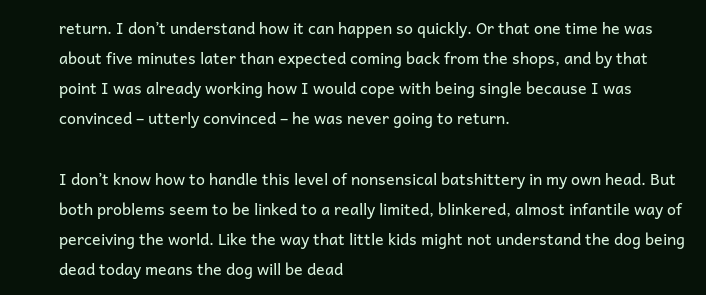return. I don’t understand how it can happen so quickly. Or that one time he was about five minutes later than expected coming back from the shops, and by that point I was already working how I would cope with being single because I was convinced – utterly convinced – he was never going to return.

I don’t know how to handle this level of nonsensical batshittery in my own head. But both problems seem to be linked to a really limited, blinkered, almost infantile way of perceiving the world. Like the way that little kids might not understand the dog being dead today means the dog will be dead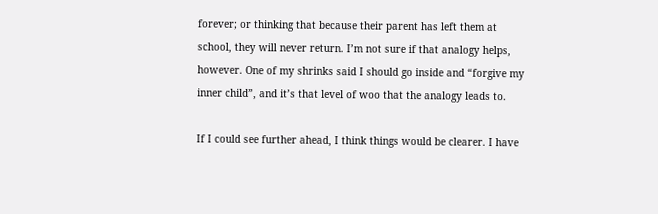forever; or thinking that because their parent has left them at school, they will never return. I’m not sure if that analogy helps, however. One of my shrinks said I should go inside and “forgive my inner child”, and it’s that level of woo that the analogy leads to.

If I could see further ahead, I think things would be clearer. I have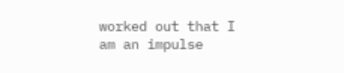worked out that I am an impulse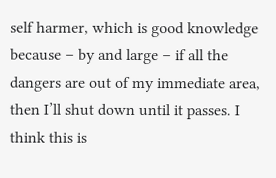self harmer, which is good knowledge because – by and large – if all the dangers are out of my immediate area, then I’ll shut down until it passes. I think this is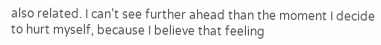also related. I can’t see further ahead than the moment I decide to hurt myself, because I believe that feeling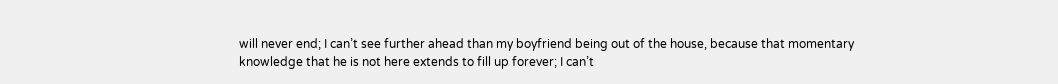will never end; I can’t see further ahead than my boyfriend being out of the house, because that momentary knowledge that he is not here extends to fill up forever; I can’t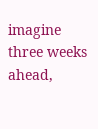imagine three weeks ahead,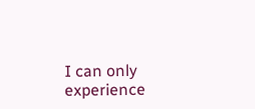I can only experience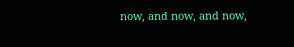now, and now, and now,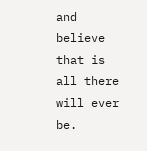and believe that is all there will ever be.